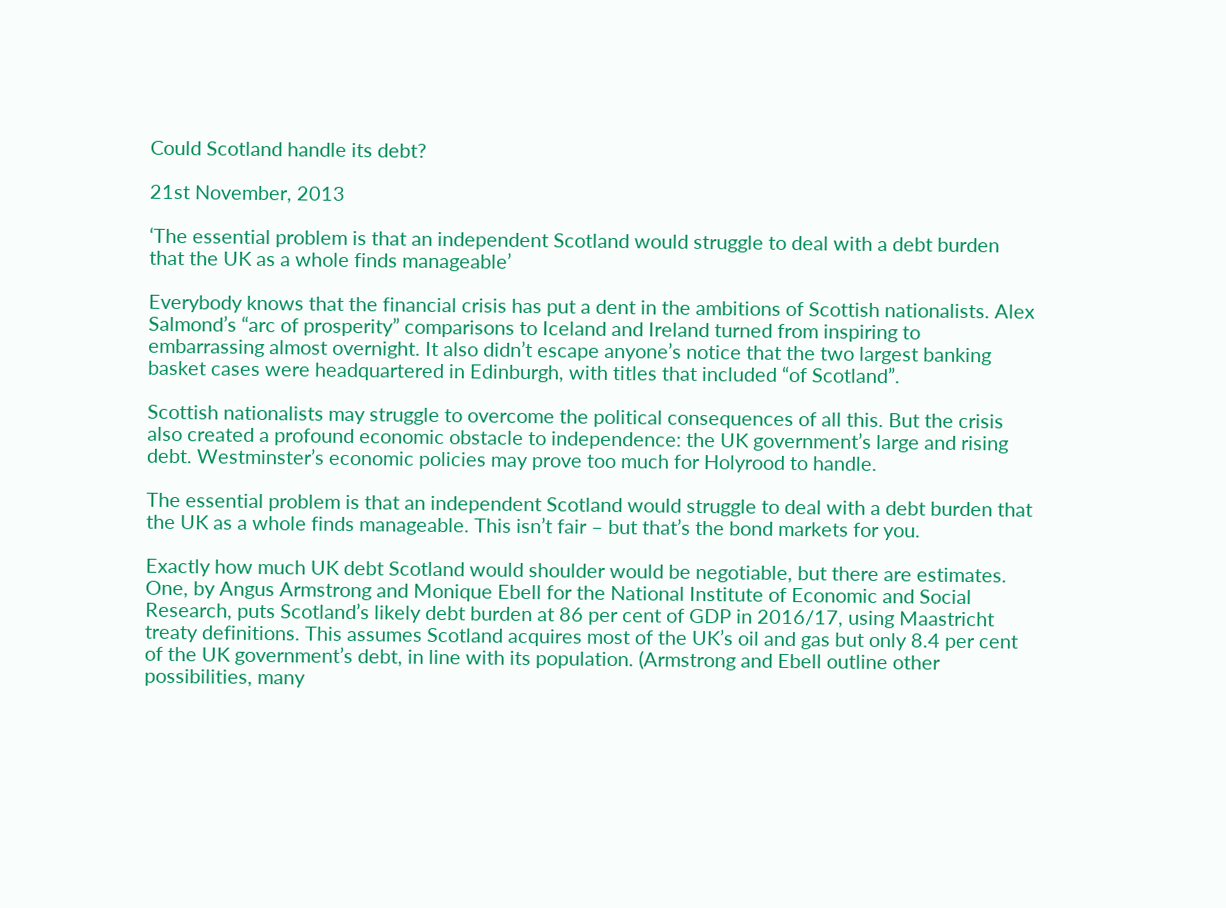Could Scotland handle its debt?

21st November, 2013

‘The essential problem is that an independent Scotland would struggle to deal with a debt burden that the UK as a whole finds manageable’

Everybody knows that the financial crisis has put a dent in the ambitions of Scottish nationalists. Alex Salmond’s “arc of prosperity” comparisons to Iceland and Ireland turned from inspiring to embarrassing almost overnight. It also didn’t escape anyone’s notice that the two largest banking basket cases were headquartered in Edinburgh, with titles that included “of Scotland”.

Scottish nationalists may struggle to overcome the political consequences of all this. But the crisis also created a profound economic obstacle to independence: the UK government’s large and rising debt. Westminster’s economic policies may prove too much for Holyrood to handle.

The essential problem is that an independent Scotland would struggle to deal with a debt burden that the UK as a whole finds manageable. This isn’t fair – but that’s the bond markets for you.

Exactly how much UK debt Scotland would shoulder would be negotiable, but there are estimates. One, by Angus Armstrong and Monique Ebell for the National Institute of Economic and Social Research, puts Scotland’s likely debt burden at 86 per cent of GDP in 2016/17, using Maastricht treaty definitions. This assumes Scotland acquires most of the UK’s oil and gas but only 8.4 per cent of the UK government’s debt, in line with its population. (Armstrong and Ebell outline other possibilities, many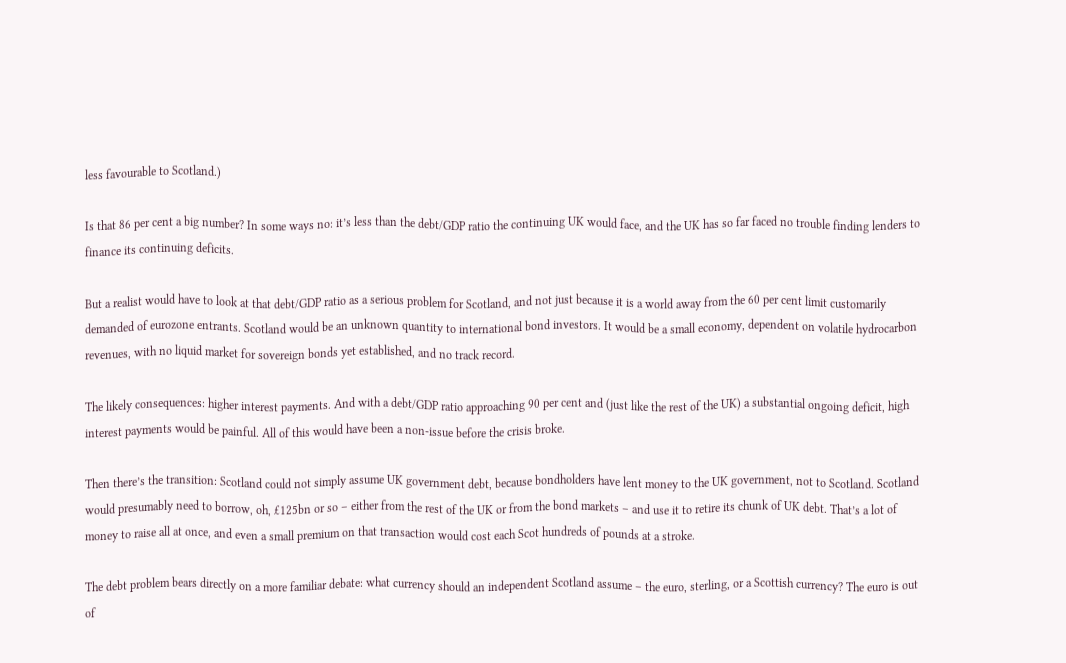less favourable to Scotland.)

Is that 86 per cent a big number? In some ways no: it’s less than the debt/GDP ratio the continuing UK would face, and the UK has so far faced no trouble finding lenders to finance its continuing deficits.

But a realist would have to look at that debt/GDP ratio as a serious problem for Scotland, and not just because it is a world away from the 60 per cent limit customarily demanded of eurozone entrants. Scotland would be an unknown quantity to international bond investors. It would be a small economy, dependent on volatile hydrocarbon revenues, with no liquid market for sovereign bonds yet established, and no track record.

The likely consequences: higher interest payments. And with a debt/GDP ratio approaching 90 per cent and (just like the rest of the UK) a substantial ongoing deficit, high interest payments would be painful. All of this would have been a non-issue before the crisis broke.

Then there’s the transition: Scotland could not simply assume UK government debt, because bondholders have lent money to the UK government, not to Scotland. Scotland would presumably need to borrow, oh, £125bn or so – either from the rest of the UK or from the bond markets – and use it to retire its chunk of UK debt. That’s a lot of money to raise all at once, and even a small premium on that transaction would cost each Scot hundreds of pounds at a stroke.

The debt problem bears directly on a more familiar debate: what currency should an independent Scotland assume – the euro, sterling, or a Scottish currency? The euro is out of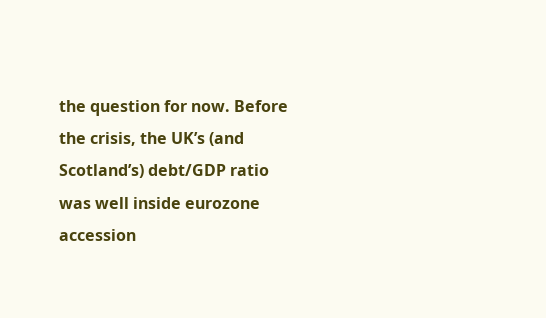the question for now. Before the crisis, the UK’s (and Scotland’s) debt/GDP ratio was well inside eurozone accession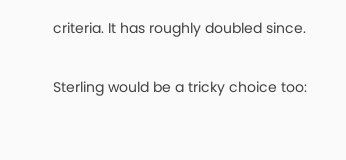criteria. It has roughly doubled since.

Sterling would be a tricky choice too: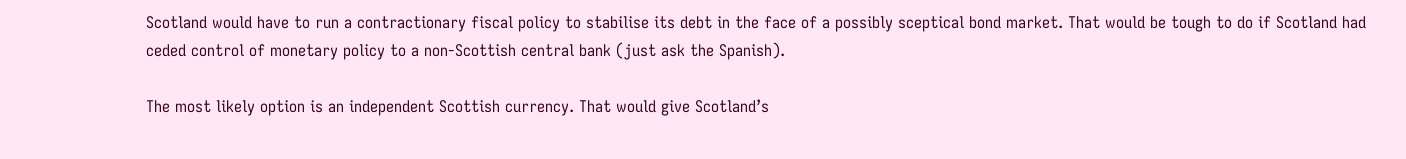Scotland would have to run a contractionary fiscal policy to stabilise its debt in the face of a possibly sceptical bond market. That would be tough to do if Scotland had ceded control of monetary policy to a non-Scottish central bank (just ask the Spanish).

The most likely option is an independent Scottish currency. That would give Scotland’s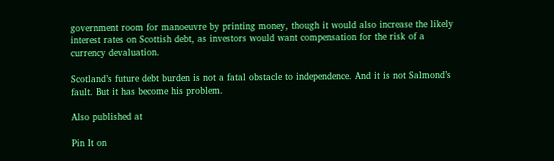government room for manoeuvre by printing money, though it would also increase the likely interest rates on Scottish debt, as investors would want compensation for the risk of a currency devaluation.

Scotland’s future debt burden is not a fatal obstacle to independence. And it is not Salmond’s fault. But it has become his problem.

Also published at

Pin It on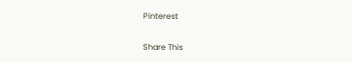Pinterest

Share This